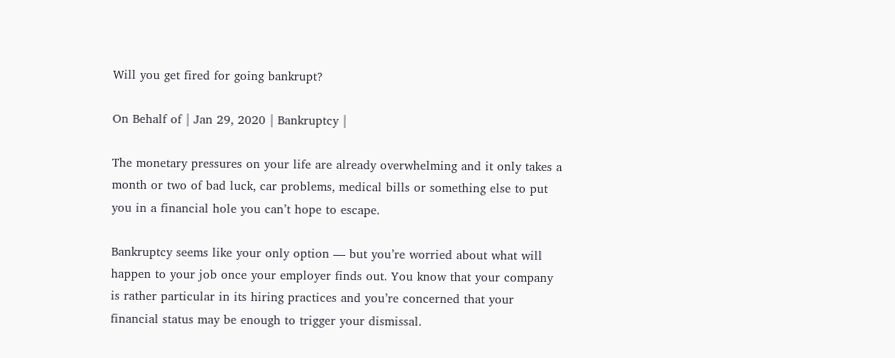Will you get fired for going bankrupt?

On Behalf of | Jan 29, 2020 | Bankruptcy |

The monetary pressures on your life are already overwhelming and it only takes a month or two of bad luck, car problems, medical bills or something else to put you in a financial hole you can’t hope to escape.

Bankruptcy seems like your only option — but you’re worried about what will happen to your job once your employer finds out. You know that your company is rather particular in its hiring practices and you’re concerned that your financial status may be enough to trigger your dismissal.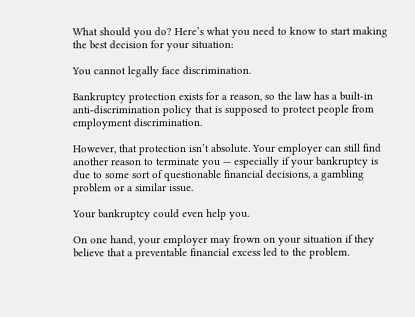What should you do? Here’s what you need to know to start making the best decision for your situation:

You cannot legally face discrimination.

Bankruptcy protection exists for a reason, so the law has a built-in anti-discrimination policy that is supposed to protect people from employment discrimination.

However, that protection isn’t absolute. Your employer can still find another reason to terminate you — especially if your bankruptcy is due to some sort of questionable financial decisions, a gambling problem or a similar issue.

Your bankruptcy could even help you.

On one hand, your employer may frown on your situation if they believe that a preventable financial excess led to the problem.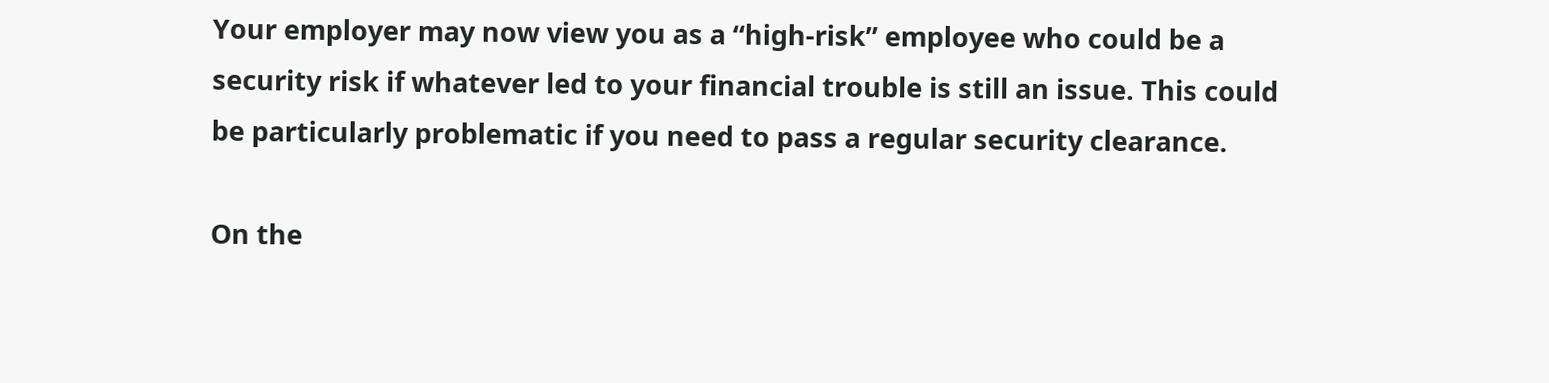Your employer may now view you as a “high-risk” employee who could be a security risk if whatever led to your financial trouble is still an issue. This could be particularly problematic if you need to pass a regular security clearance.

On the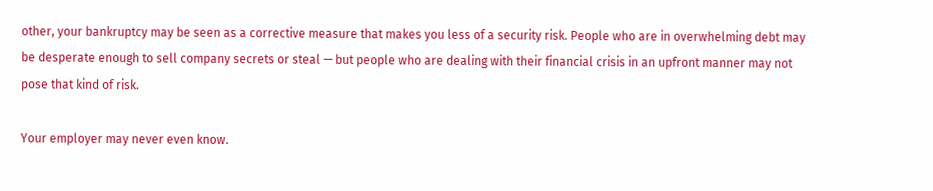other, your bankruptcy may be seen as a corrective measure that makes you less of a security risk. People who are in overwhelming debt may be desperate enough to sell company secrets or steal — but people who are dealing with their financial crisis in an upfront manner may not pose that kind of risk.

Your employer may never even know.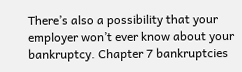There’s also a possibility that your employer won’t ever know about your bankruptcy. Chapter 7 bankruptcies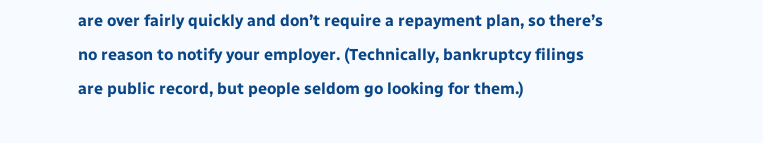are over fairly quickly and don’t require a repayment plan, so there’s no reason to notify your employer. (Technically, bankruptcy filings are public record, but people seldom go looking for them.)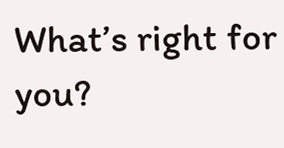What’s right for you?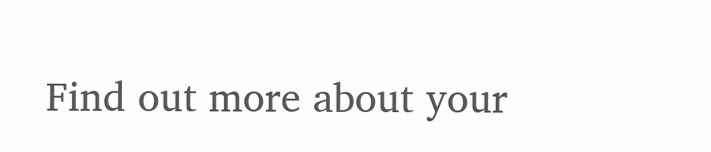Find out more about your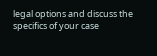legal options and discuss the specifics of your case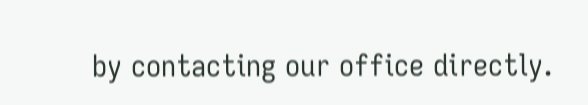by contacting our office directly.